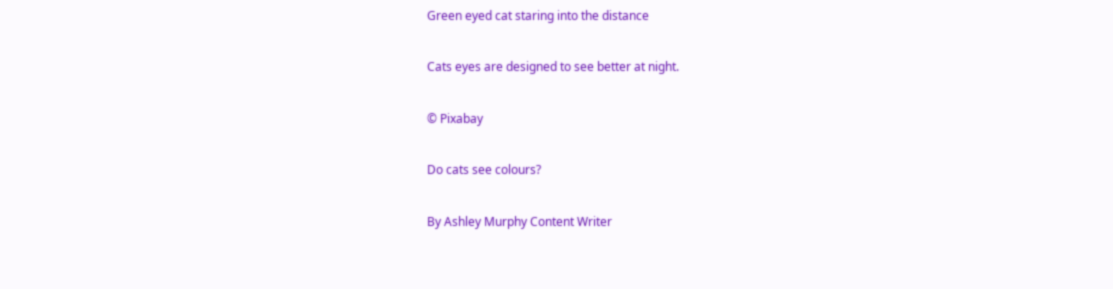Green eyed cat staring into the distance

Cats eyes are designed to see better at night.

© Pixabay

Do cats see colours?

By Ashley Murphy Content Writer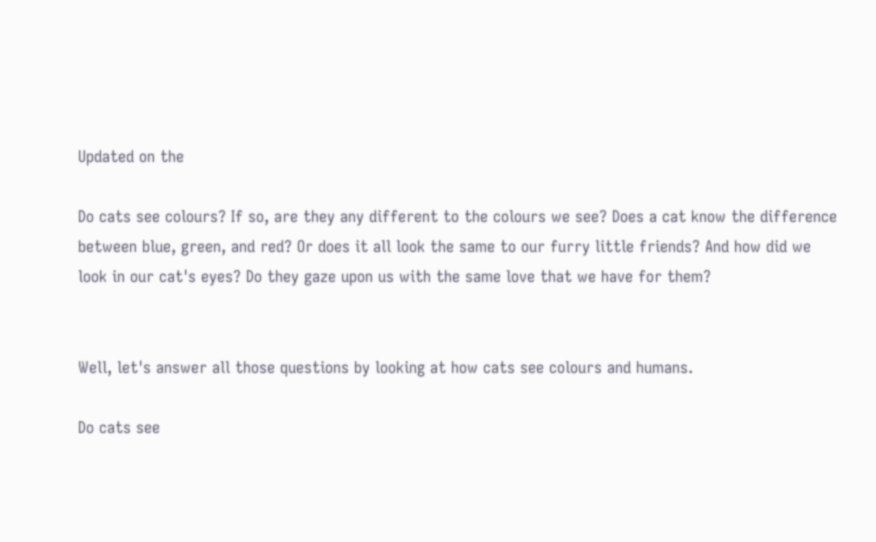Updated on the

Do cats see colours? If so, are they any different to the colours we see? Does a cat know the difference between blue, green, and red? Or does it all look the same to our furry little friends? And how did we look in our cat's eyes? Do they gaze upon us with the same love that we have for them?


Well, let's answer all those questions by looking at how cats see colours and humans.

Do cats see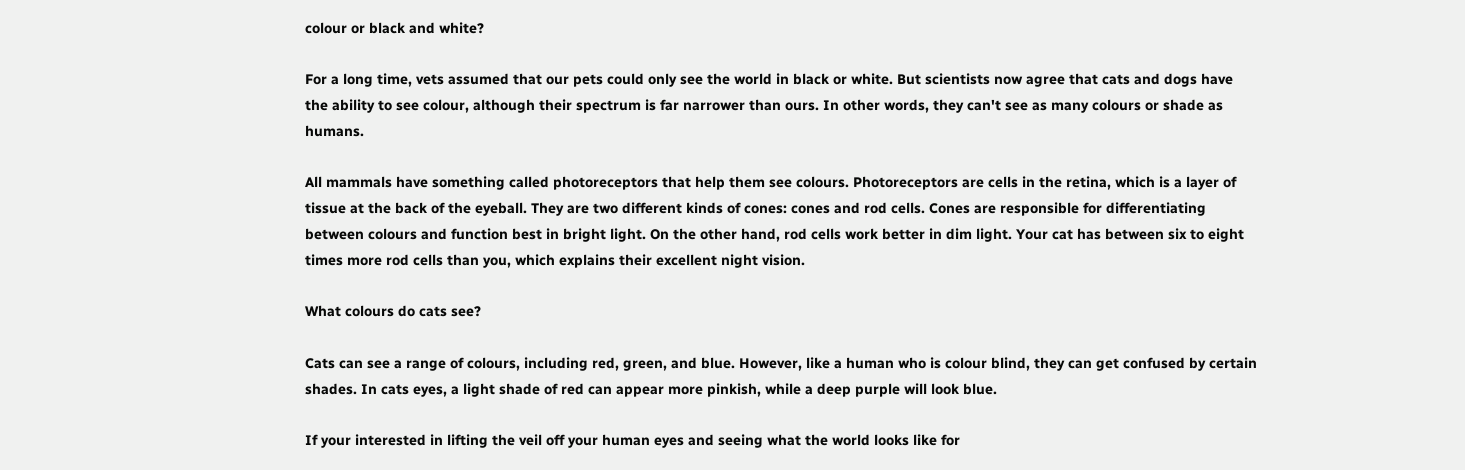colour or black and white?

For a long time, vets assumed that our pets could only see the world in black or white. But scientists now agree that cats and dogs have the ability to see colour, although their spectrum is far narrower than ours. In other words, they can't see as many colours or shade as humans.

All mammals have something called photoreceptors that help them see colours. Photoreceptors are cells in the retina, which is a layer of tissue at the back of the eyeball. They are two different kinds of cones: cones and rod cells. Cones are responsible for differentiating between colours and function best in bright light. On the other hand, rod cells work better in dim light. Your cat has between six to eight times more rod cells than you, which explains their excellent night vision.

What colours do cats see?

Cats can see a range of colours, including red, green, and blue. However, like a human who is colour blind, they can get confused by certain shades. In cats eyes, a light shade of red can appear more pinkish, while a deep purple will look blue.

If your interested in lifting the veil off your human eyes and seeing what the world looks like for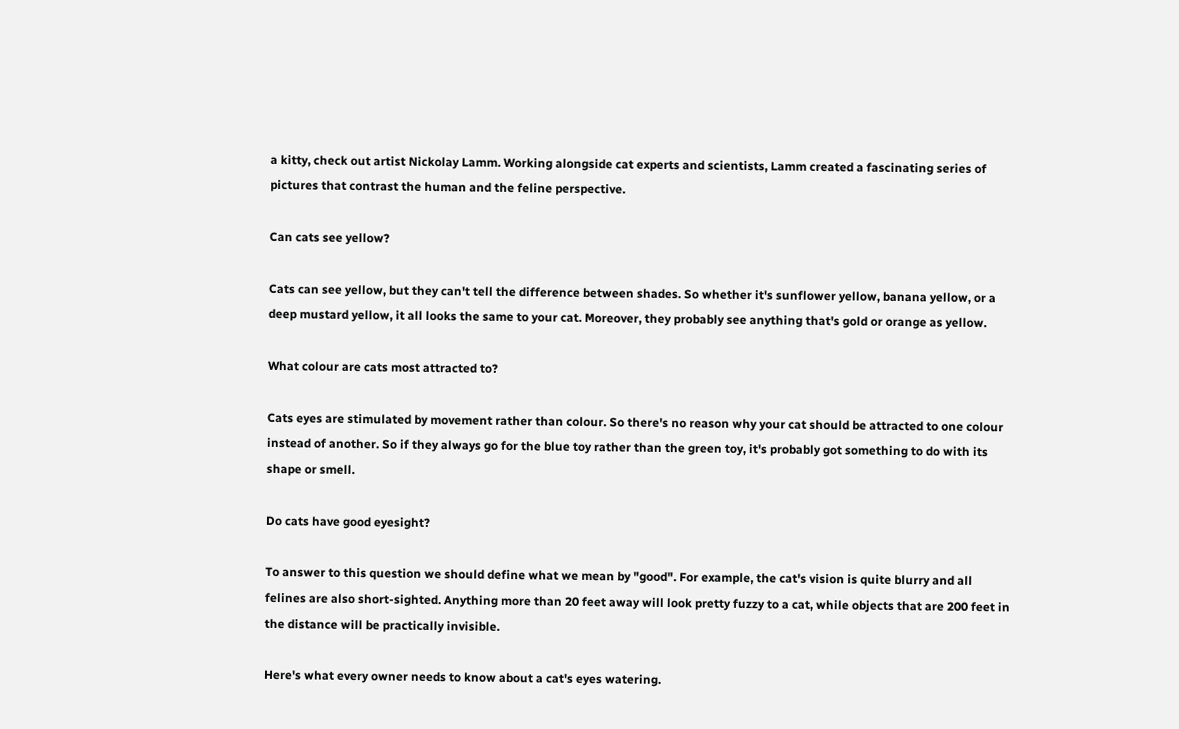a kitty, check out artist Nickolay Lamm. Working alongside cat experts and scientists, Lamm created a fascinating series of pictures that contrast the human and the feline perspective.

Can cats see yellow?

Cats can see yellow, but they can't tell the difference between shades. So whether it's sunflower yellow, banana yellow, or a deep mustard yellow, it all looks the same to your cat. Moreover, they probably see anything that's gold or orange as yellow.

What colour are cats most attracted to?

Cats eyes are stimulated by movement rather than colour. So there's no reason why your cat should be attracted to one colour instead of another. So if they always go for the blue toy rather than the green toy, it's probably got something to do with its shape or smell.

Do cats have good eyesight?

To answer to this question we should define what we mean by "good". For example, the cat's vision is quite blurry and all felines are also short-sighted. Anything more than 20 feet away will look pretty fuzzy to a cat, while objects that are 200 feet in the distance will be practically invisible.

Here's what every owner needs to know about a cat's eyes watering.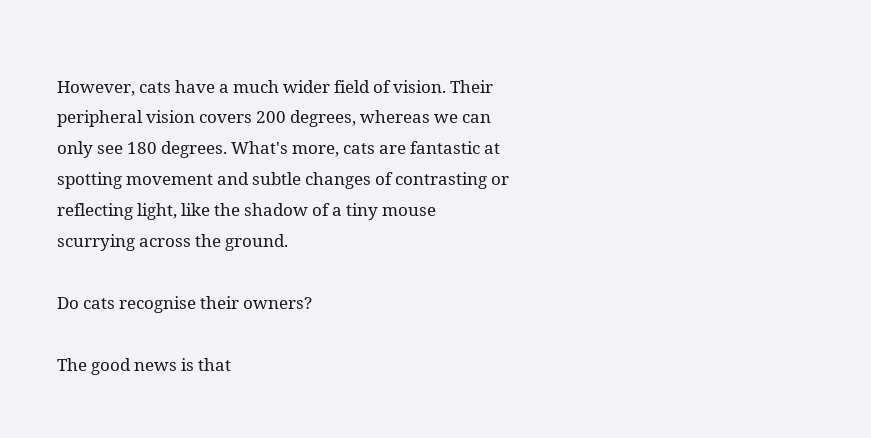However, cats have a much wider field of vision. Their peripheral vision covers 200 degrees, whereas we can only see 180 degrees. What's more, cats are fantastic at spotting movement and subtle changes of contrasting or reflecting light, like the shadow of a tiny mouse scurrying across the ground.

Do cats recognise their owners?

The good news is that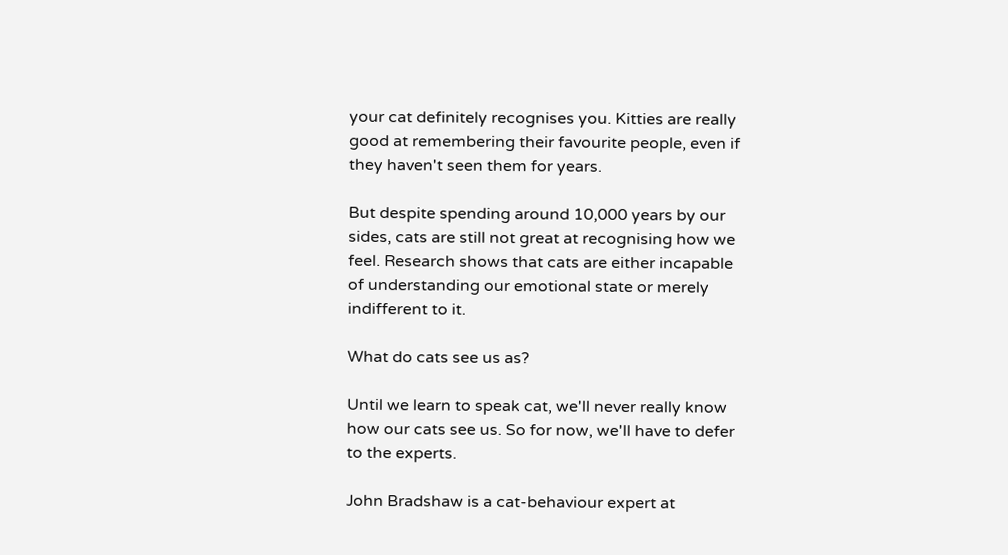your cat definitely recognises you. Kitties are really good at remembering their favourite people, even if they haven't seen them for years.

But despite spending around 10,000 years by our sides, cats are still not great at recognising how we feel. Research shows that cats are either incapable of understanding our emotional state or merely indifferent to it.

What do cats see us as?

Until we learn to speak cat, we'll never really know how our cats see us. So for now, we'll have to defer to the experts.

John Bradshaw is a cat-behaviour expert at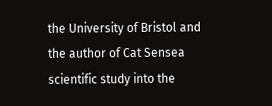the University of Bristol and the author of Cat Sensea scientific study into the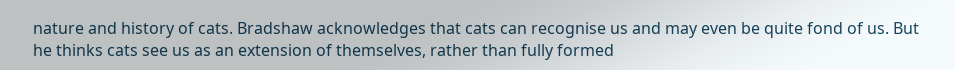nature and history of cats. Bradshaw acknowledges that cats can recognise us and may even be quite fond of us. But he thinks cats see us as an extension of themselves, rather than fully formed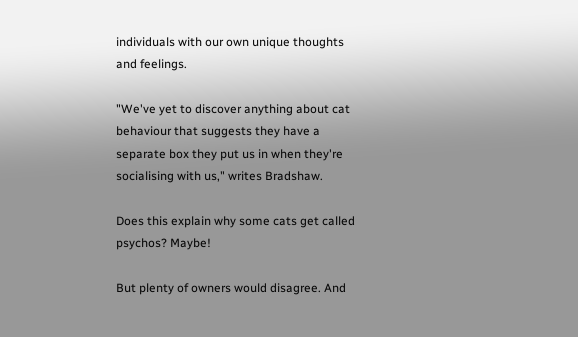individuals with our own unique thoughts and feelings.

"We've yet to discover anything about cat behaviour that suggests they have a separate box they put us in when they're socialising with us," writes Bradshaw.

Does this explain why some cats get called psychos? Maybe!

But plenty of owners would disagree. And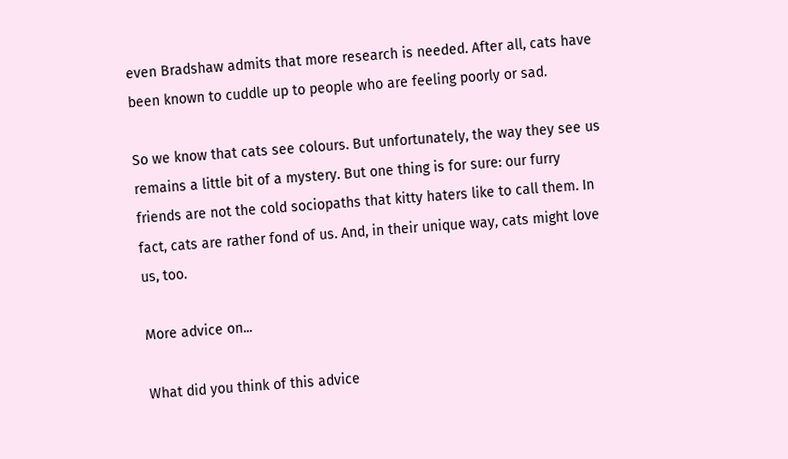even Bradshaw admits that more research is needed. After all, cats have been known to cuddle up to people who are feeling poorly or sad.

So we know that cats see colours. But unfortunately, the way they see us remains a little bit of a mystery. But one thing is for sure: our furry friends are not the cold sociopaths that kitty haters like to call them. In fact, cats are rather fond of us. And, in their unique way, cats might love us, too.

More advice on...

What did you think of this advice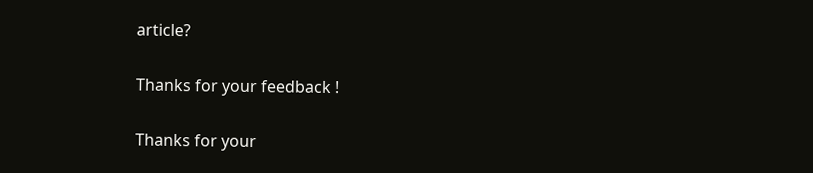article?

Thanks for your feedback !

Thanks for your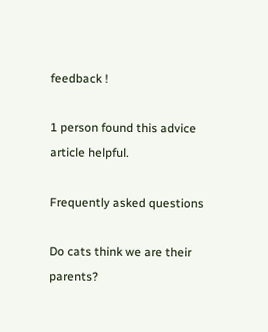feedback !

1 person found this advice article helpful.

Frequently asked questions

Do cats think we are their parents?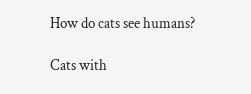How do cats see humans?

Cats with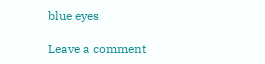blue eyes

Leave a comment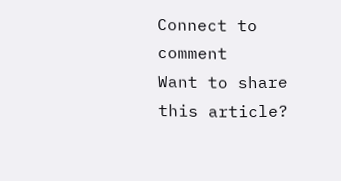Connect to comment
Want to share this article?